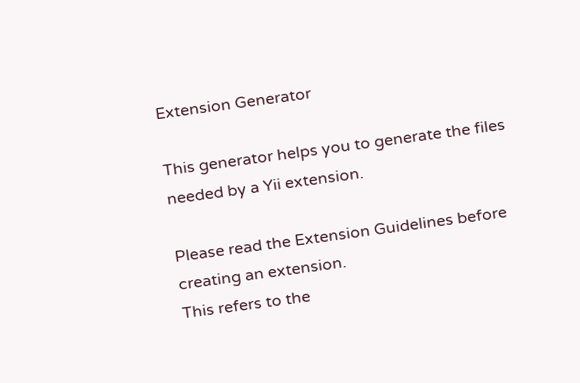Extension Generator

This generator helps you to generate the files needed by a Yii extension.

Please read the Extension Guidelines before creating an extension.
This refers to the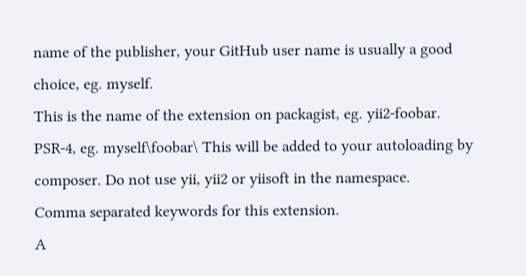name of the publisher, your GitHub user name is usually a good choice, eg. myself.
This is the name of the extension on packagist, eg. yii2-foobar.
PSR-4, eg. myself\foobar\ This will be added to your autoloading by composer. Do not use yii, yii2 or yiisoft in the namespace.
Comma separated keywords for this extension.
A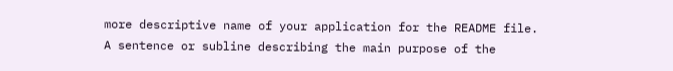more descriptive name of your application for the README file.
A sentence or subline describing the main purpose of the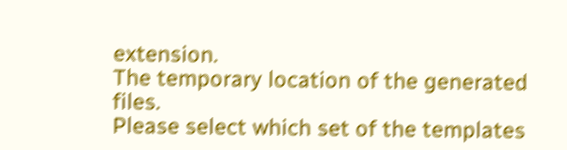extension.
The temporary location of the generated files.
Please select which set of the templates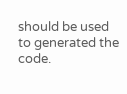should be used to generated the code.